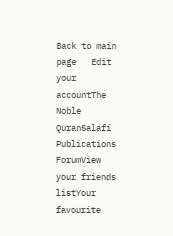Back to main page   Edit your accountThe Noble QuranSalafi Publications ForumView your friends listYour favourite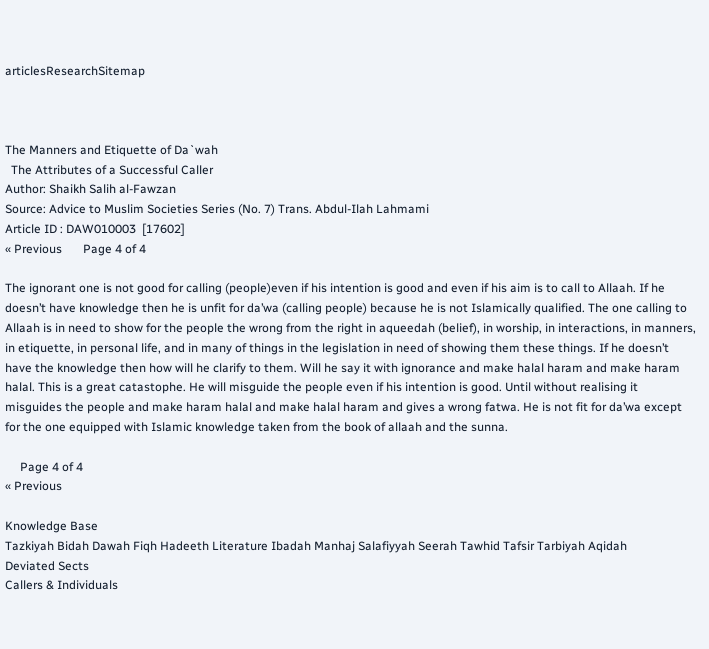articlesResearchSitemap



The Manners and Etiquette of Da`wah
  The Attributes of a Successful Caller
Author: Shaikh Salih al-Fawzan
Source: Advice to Muslim Societies Series (No. 7) Trans. Abdul-Ilah Lahmami
Article ID : DAW010003  [17602]
« Previous       Page 4 of 4

The ignorant one is not good for calling (people)even if his intention is good and even if his aim is to call to Allaah. If he doesn’t have knowledge then he is unfit for da’wa (calling people) because he is not Islamically qualified. The one calling to Allaah is in need to show for the people the wrong from the right in aqueedah (belief), in worship, in interactions, in manners, in etiquette, in personal life, and in many of things in the legislation in need of showing them these things. If he doesn’t have the knowledge then how will he clarify to them. Will he say it with ignorance and make halal haram and make haram halal. This is a great catastophe. He will misguide the people even if his intention is good. Until without realising it misguides the people and make haram halal and make halal haram and gives a wrong fatwa. He is not fit for da’wa except for the one equipped with Islamic knowledge taken from the book of allaah and the sunna.

     Page 4 of 4
« Previous

Knowledge Base
Tazkiyah Bidah Dawah Fiqh Hadeeth Literature Ibadah Manhaj Salafiyyah Seerah Tawhid Tafsir Tarbiyah Aqidah
Deviated Sects
Callers & Individuals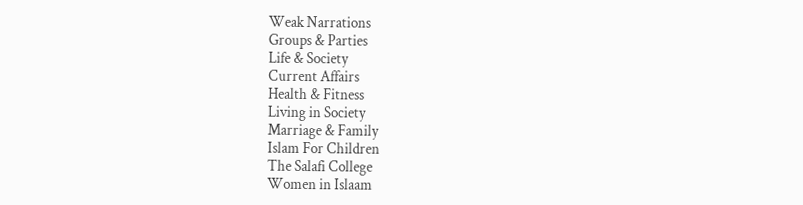Weak Narrations
Groups & Parties
Life & Society
Current Affairs
Health & Fitness
Living in Society
Marriage & Family
Islam For Children
The Salafi College
Women in Islaam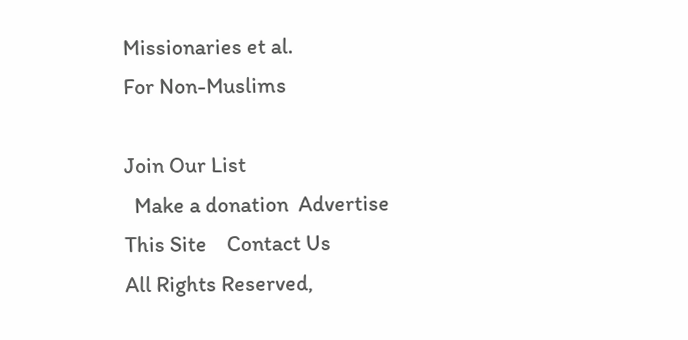Missionaries et al.
For Non-Muslims

Join Our List
  Make a donation  Advertise This Site    Contact Us
All Rights Reserved,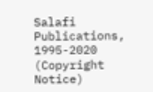Salafi Publications, 1995-2020 (Copyright Notice)